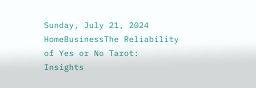Sunday, July 21, 2024
HomeBusinessThe Reliability of Yes or No Tarot: Insights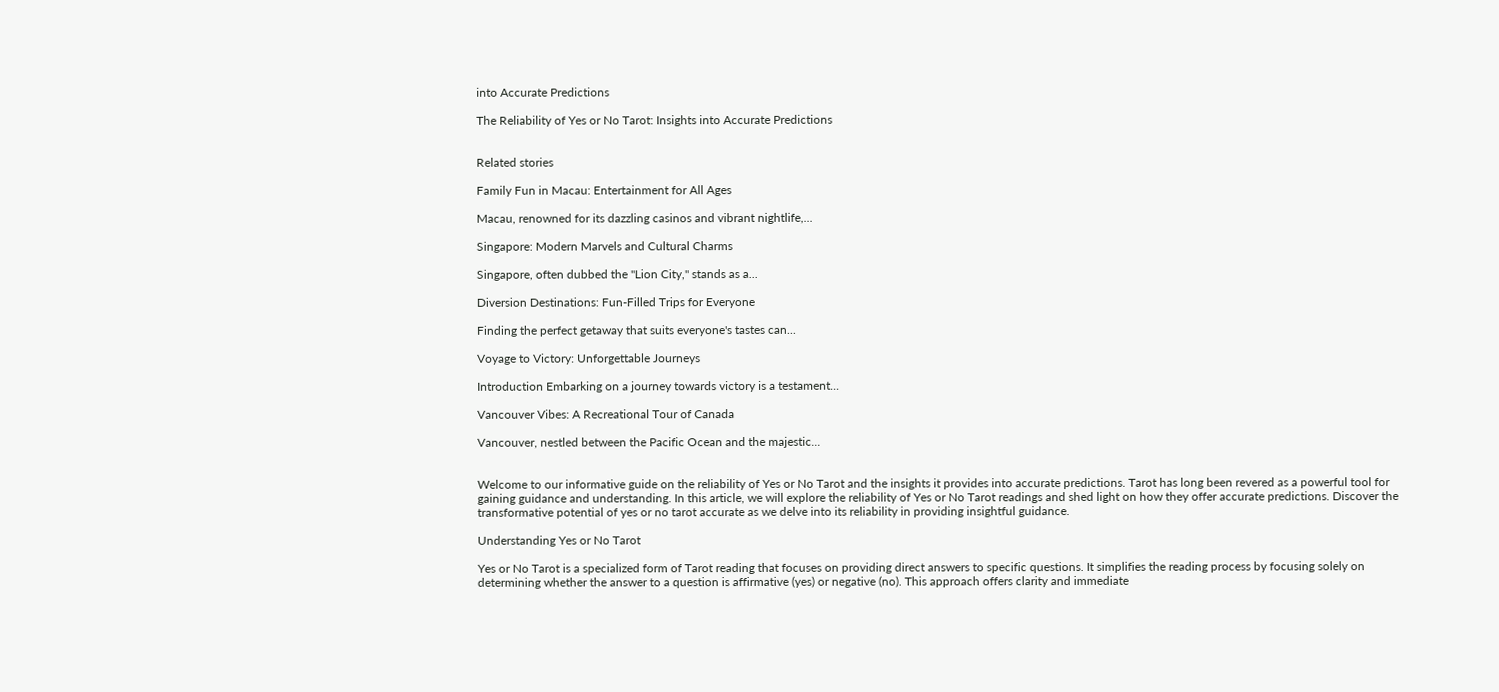into Accurate Predictions

The Reliability of Yes or No Tarot: Insights into Accurate Predictions


Related stories

Family Fun in Macau: Entertainment for All Ages

Macau, renowned for its dazzling casinos and vibrant nightlife,...

Singapore: Modern Marvels and Cultural Charms

Singapore, often dubbed the "Lion City," stands as a...

Diversion Destinations: Fun-Filled Trips for Everyone

Finding the perfect getaway that suits everyone's tastes can...

Voyage to Victory: Unforgettable Journeys

Introduction Embarking on a journey towards victory is a testament...

Vancouver Vibes: A Recreational Tour of Canada

Vancouver, nestled between the Pacific Ocean and the majestic...


Welcome to our informative guide on the reliability of Yes or No Tarot and the insights it provides into accurate predictions. Tarot has long been revered as a powerful tool for gaining guidance and understanding. In this article, we will explore the reliability of Yes or No Tarot readings and shed light on how they offer accurate predictions. Discover the transformative potential of yes or no tarot accurate as we delve into its reliability in providing insightful guidance.

Understanding Yes or No Tarot

Yes or No Tarot is a specialized form of Tarot reading that focuses on providing direct answers to specific questions. It simplifies the reading process by focusing solely on determining whether the answer to a question is affirmative (yes) or negative (no). This approach offers clarity and immediate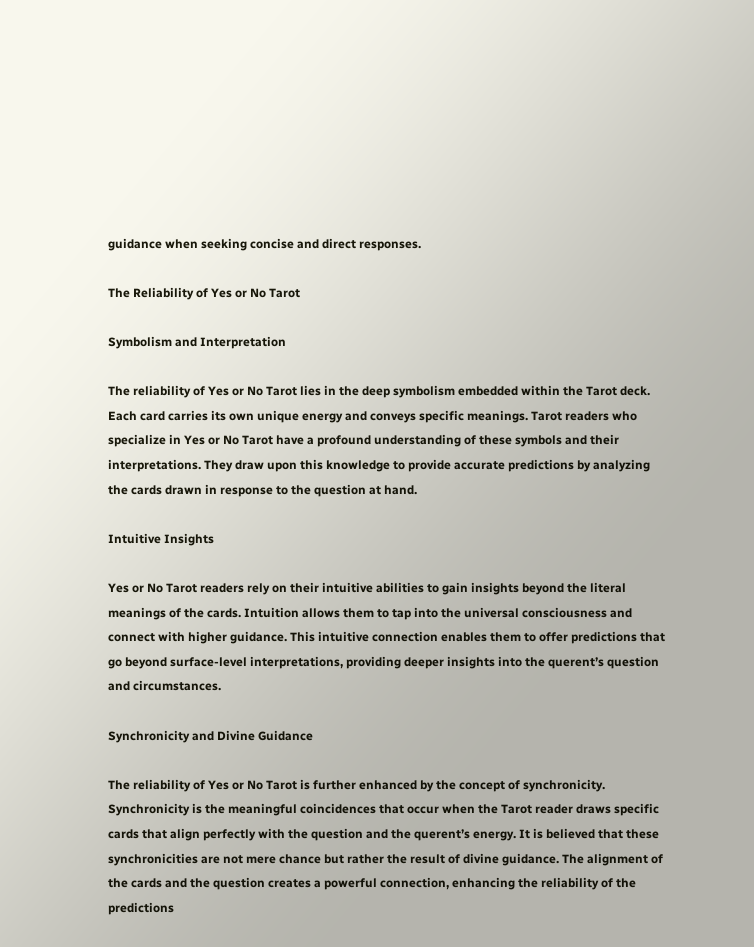guidance when seeking concise and direct responses.

The Reliability of Yes or No Tarot

Symbolism and Interpretation

The reliability of Yes or No Tarot lies in the deep symbolism embedded within the Tarot deck. Each card carries its own unique energy and conveys specific meanings. Tarot readers who specialize in Yes or No Tarot have a profound understanding of these symbols and their interpretations. They draw upon this knowledge to provide accurate predictions by analyzing the cards drawn in response to the question at hand.

Intuitive Insights

Yes or No Tarot readers rely on their intuitive abilities to gain insights beyond the literal meanings of the cards. Intuition allows them to tap into the universal consciousness and connect with higher guidance. This intuitive connection enables them to offer predictions that go beyond surface-level interpretations, providing deeper insights into the querent’s question and circumstances.

Synchronicity and Divine Guidance

The reliability of Yes or No Tarot is further enhanced by the concept of synchronicity. Synchronicity is the meaningful coincidences that occur when the Tarot reader draws specific cards that align perfectly with the question and the querent’s energy. It is believed that these synchronicities are not mere chance but rather the result of divine guidance. The alignment of the cards and the question creates a powerful connection, enhancing the reliability of the predictions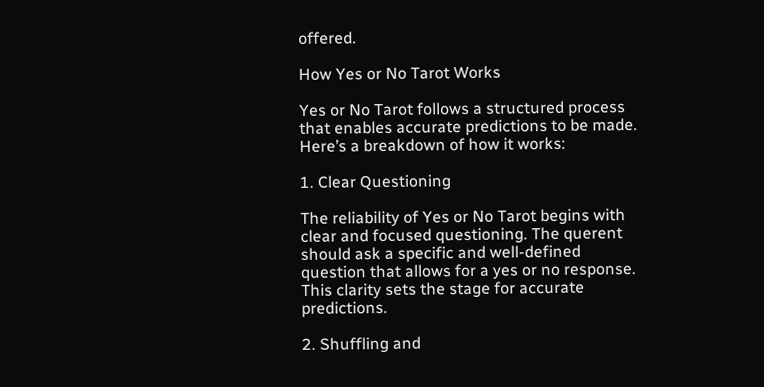offered.

How Yes or No Tarot Works

Yes or No Tarot follows a structured process that enables accurate predictions to be made. Here’s a breakdown of how it works:

1. Clear Questioning

The reliability of Yes or No Tarot begins with clear and focused questioning. The querent should ask a specific and well-defined question that allows for a yes or no response. This clarity sets the stage for accurate predictions.

2. Shuffling and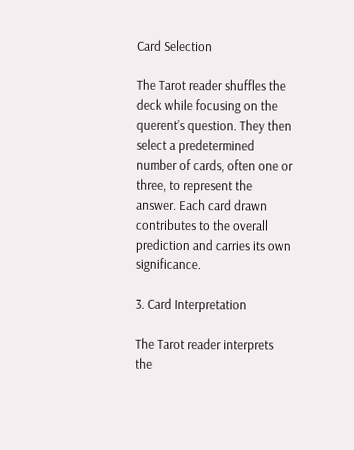Card Selection

The Tarot reader shuffles the deck while focusing on the querent’s question. They then select a predetermined number of cards, often one or three, to represent the answer. Each card drawn contributes to the overall prediction and carries its own significance.

3. Card Interpretation

The Tarot reader interprets the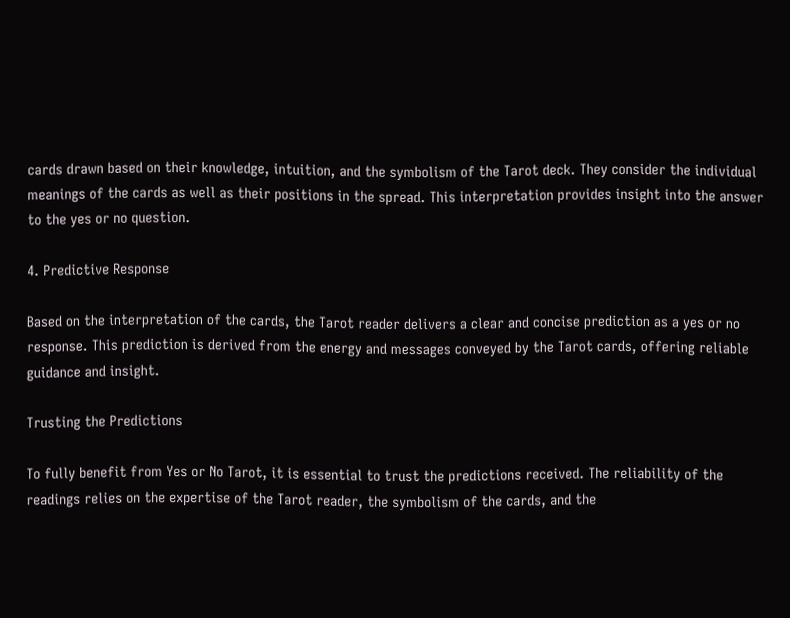cards drawn based on their knowledge, intuition, and the symbolism of the Tarot deck. They consider the individual meanings of the cards as well as their positions in the spread. This interpretation provides insight into the answer to the yes or no question.

4. Predictive Response

Based on the interpretation of the cards, the Tarot reader delivers a clear and concise prediction as a yes or no response. This prediction is derived from the energy and messages conveyed by the Tarot cards, offering reliable guidance and insight.

Trusting the Predictions

To fully benefit from Yes or No Tarot, it is essential to trust the predictions received. The reliability of the readings relies on the expertise of the Tarot reader, the symbolism of the cards, and the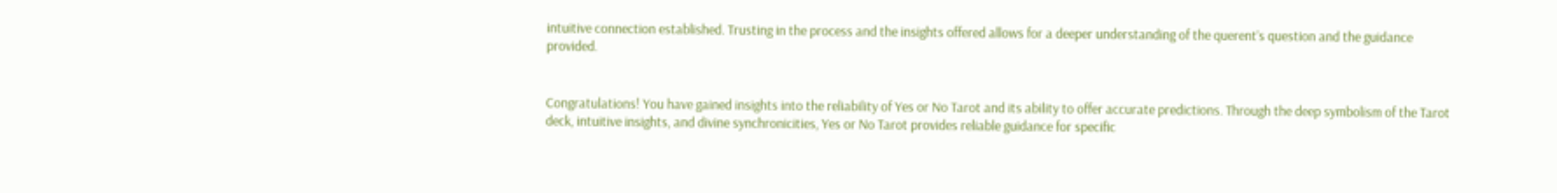intuitive connection established. Trusting in the process and the insights offered allows for a deeper understanding of the querent’s question and the guidance provided.


Congratulations! You have gained insights into the reliability of Yes or No Tarot and its ability to offer accurate predictions. Through the deep symbolism of the Tarot deck, intuitive insights, and divine synchronicities, Yes or No Tarot provides reliable guidance for specific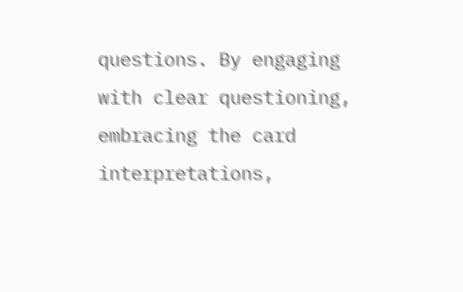questions. By engaging with clear questioning, embracing the card interpretations,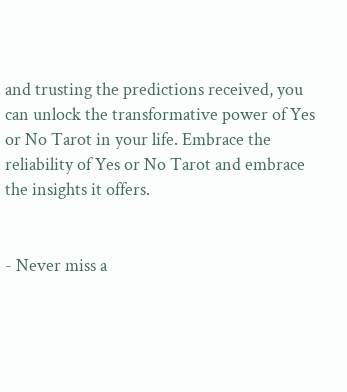and trusting the predictions received, you can unlock the transformative power of Yes or No Tarot in your life. Embrace the reliability of Yes or No Tarot and embrace the insights it offers.


- Never miss a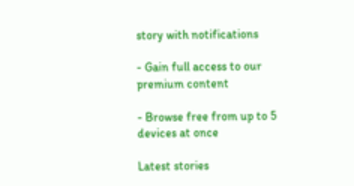story with notifications

- Gain full access to our premium content

- Browse free from up to 5 devices at once

Latest stories